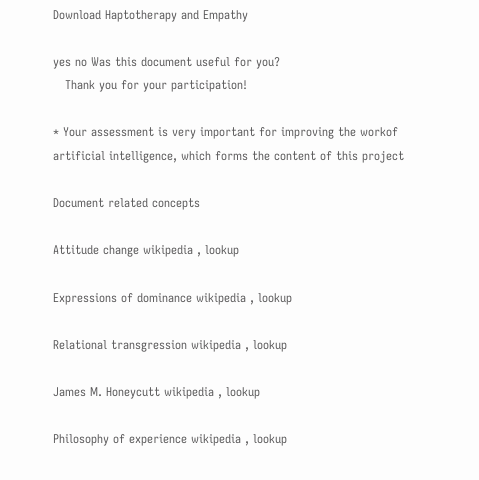Download Haptotherapy and Empathy

yes no Was this document useful for you?
   Thank you for your participation!

* Your assessment is very important for improving the workof artificial intelligence, which forms the content of this project

Document related concepts

Attitude change wikipedia , lookup

Expressions of dominance wikipedia , lookup

Relational transgression wikipedia , lookup

James M. Honeycutt wikipedia , lookup

Philosophy of experience wikipedia , lookup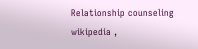Relationship counseling wikipedia ,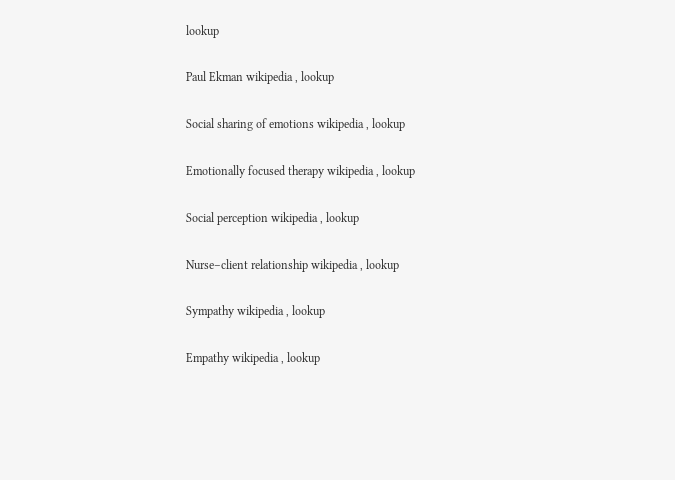lookup

Paul Ekman wikipedia , lookup

Social sharing of emotions wikipedia , lookup

Emotionally focused therapy wikipedia , lookup

Social perception wikipedia , lookup

Nurse–client relationship wikipedia , lookup

Sympathy wikipedia , lookup

Empathy wikipedia , lookup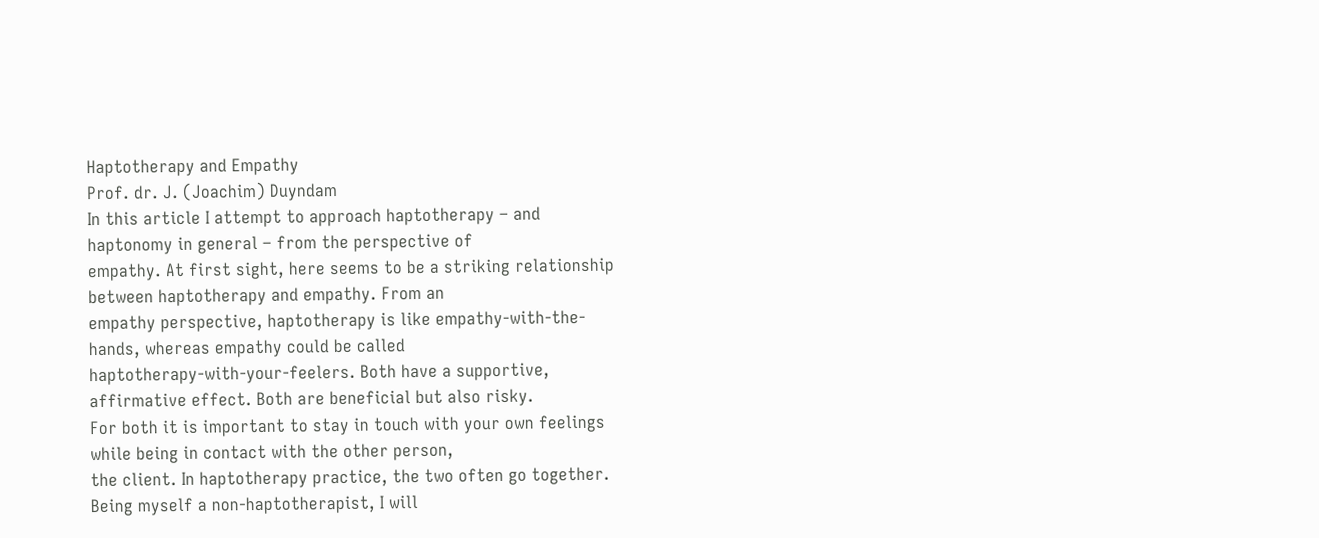Haptotherapy and Empathy
Prof. dr. J. (Joachim) Duyndam
In this article I attempt to approach haptotherapy – and haptonomy in general – from the perspective of
empathy. At first sight, here seems to be a striking relationship between haptotherapy and empathy. From an
empathy perspective, haptotherapy is like empathy-with-the-hands, whereas empathy could be called
haptotherapy-with-your-feelers. Both have a supportive, affirmative effect. Both are beneficial but also risky.
For both it is important to stay in touch with your own feelings while being in contact with the other person,
the client. In haptotherapy practice, the two often go together. Being myself a non-haptotherapist, I will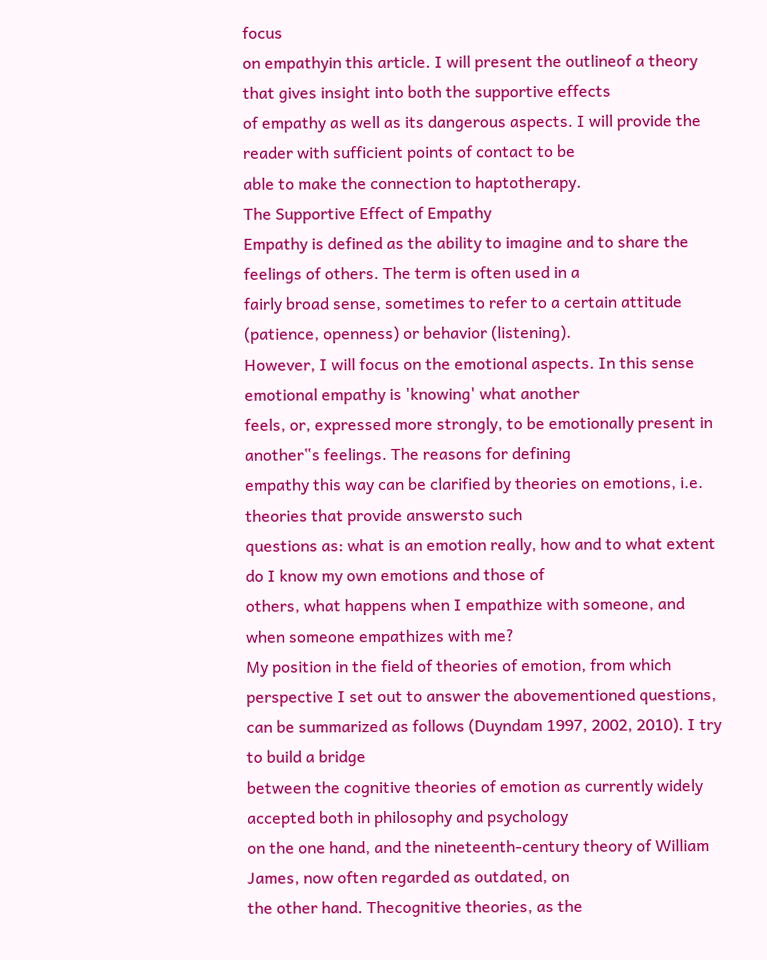focus
on empathyin this article. I will present the outlineof a theory that gives insight into both the supportive effects
of empathy as well as its dangerous aspects. I will provide the reader with sufficient points of contact to be
able to make the connection to haptotherapy.
The Supportive Effect of Empathy
Empathy is defined as the ability to imagine and to share the feelings of others. The term is often used in a
fairly broad sense, sometimes to refer to a certain attitude (patience, openness) or behavior (listening).
However, I will focus on the emotional aspects. In this sense emotional empathy is 'knowing' what another
feels, or, expressed more strongly, to be emotionally present in another‟s feelings. The reasons for defining
empathy this way can be clarified by theories on emotions, i.e. theories that provide answersto such
questions as: what is an emotion really, how and to what extent do I know my own emotions and those of
others, what happens when I empathize with someone, and when someone empathizes with me?
My position in the field of theories of emotion, from which perspective I set out to answer the abovementioned questions, can be summarized as follows (Duyndam 1997, 2002, 2010). I try to build a bridge
between the cognitive theories of emotion as currently widely accepted both in philosophy and psychology
on the one hand, and the nineteenth-century theory of William James, now often regarded as outdated, on
the other hand. Thecognitive theories, as the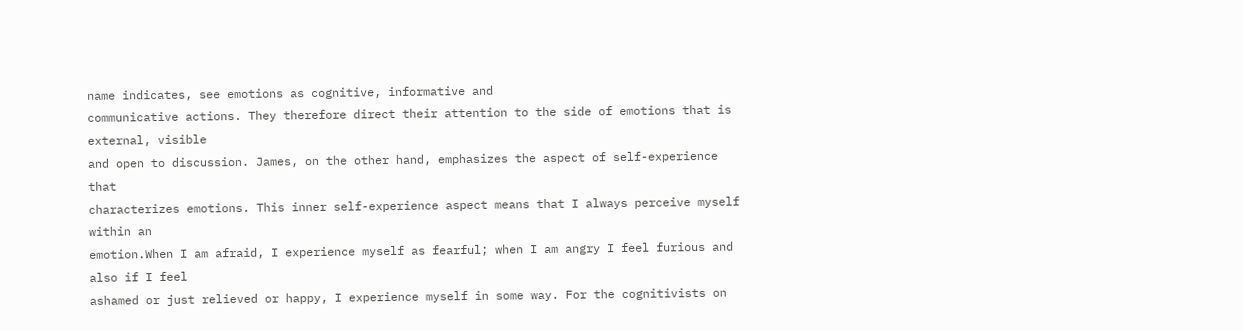name indicates, see emotions as cognitive, informative and
communicative actions. They therefore direct their attention to the side of emotions that is external, visible
and open to discussion. James, on the other hand, emphasizes the aspect of self-experience that
characterizes emotions. This inner self-experience aspect means that I always perceive myself within an
emotion.When I am afraid, I experience myself as fearful; when I am angry I feel furious and also if I feel
ashamed or just relieved or happy, I experience myself in some way. For the cognitivists on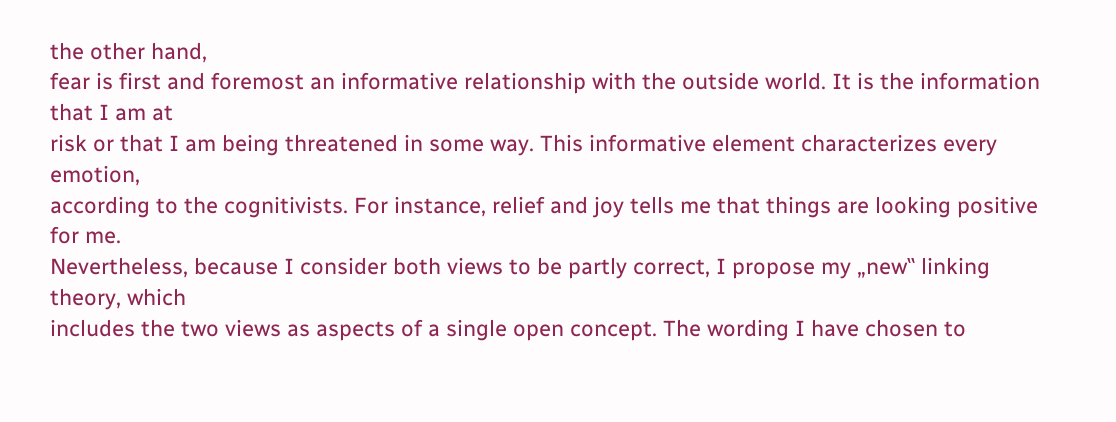the other hand,
fear is first and foremost an informative relationship with the outside world. It is the information that I am at
risk or that I am being threatened in some way. This informative element characterizes every emotion,
according to the cognitivists. For instance, relief and joy tells me that things are looking positive for me.
Nevertheless, because I consider both views to be partly correct, I propose my „new‟ linking theory, which
includes the two views as aspects of a single open concept. The wording I have chosen to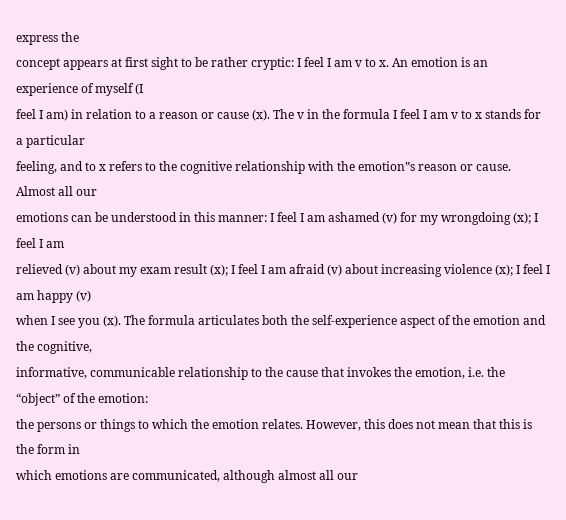express the
concept appears at first sight to be rather cryptic: I feel I am v to x. An emotion is an experience of myself (I
feel I am) in relation to a reason or cause (x). The v in the formula I feel I am v to x stands for a particular
feeling, and to x refers to the cognitive relationship with the emotion‟s reason or cause. Almost all our
emotions can be understood in this manner: I feel I am ashamed (v) for my wrongdoing (x); I feel I am
relieved (v) about my exam result (x); I feel I am afraid (v) about increasing violence (x); I feel I am happy (v)
when I see you (x). The formula articulates both the self-experience aspect of the emotion and the cognitive,
informative, communicable relationship to the cause that invokes the emotion, i.e. the “object” of the emotion:
the persons or things to which the emotion relates. However, this does not mean that this is the form in
which emotions are communicated, although almost all our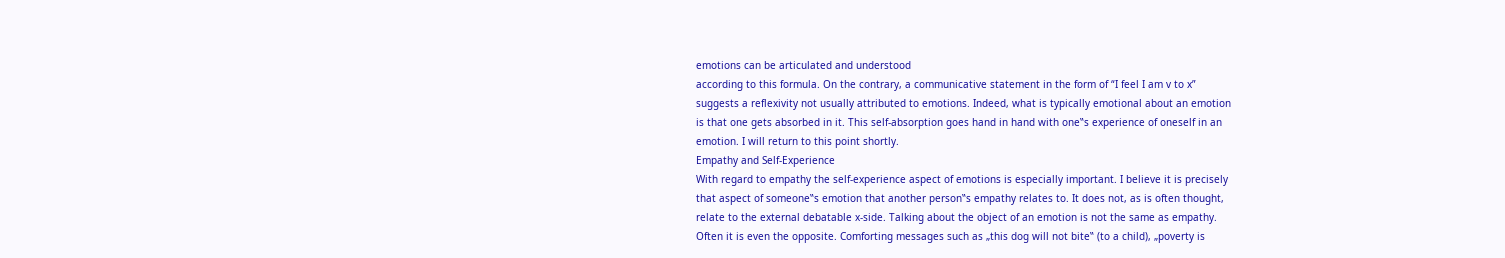emotions can be articulated and understood
according to this formula. On the contrary, a communicative statement in the form of “I feel I am v to x”
suggests a reflexivity not usually attributed to emotions. Indeed, what is typically emotional about an emotion
is that one gets absorbed in it. This self-absorption goes hand in hand with one‟s experience of oneself in an
emotion. I will return to this point shortly.
Empathy and Self-Experience
With regard to empathy the self-experience aspect of emotions is especially important. I believe it is precisely
that aspect of someone‟s emotion that another person‟s empathy relates to. It does not, as is often thought,
relate to the external debatable x-side. Talking about the object of an emotion is not the same as empathy.
Often it is even the opposite. Comforting messages such as „this dog will not bite‟ (to a child), „poverty is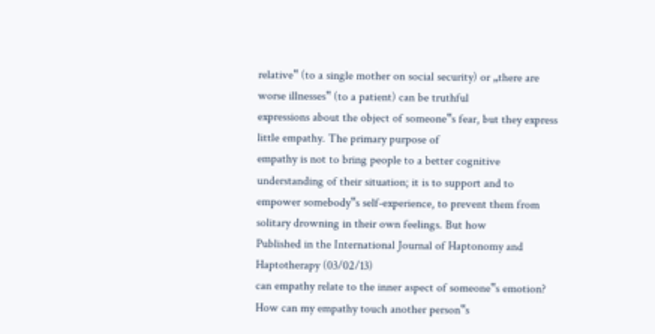relative‟ (to a single mother on social security) or „there are worse illnesses‟ (to a patient) can be truthful
expressions about the object of someone‟s fear, but they express little empathy. The primary purpose of
empathy is not to bring people to a better cognitive understanding of their situation; it is to support and to
empower somebody‟s self-experience, to prevent them from solitary drowning in their own feelings. But how
Published in the International Journal of Haptonomy and Haptotherapy (03/02/13)
can empathy relate to the inner aspect of someone‟s emotion? How can my empathy touch another person‟s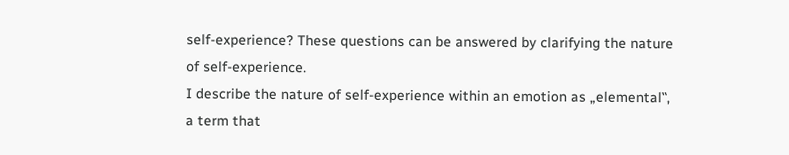self-experience? These questions can be answered by clarifying the nature of self-experience.
I describe the nature of self-experience within an emotion as „elemental‟, a term that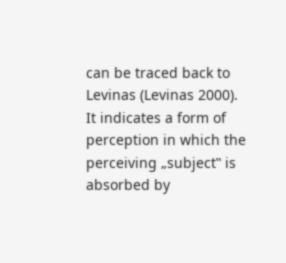can be traced back to
Levinas (Levinas 2000). It indicates a form of perception in which the perceiving „subject‟ is absorbed by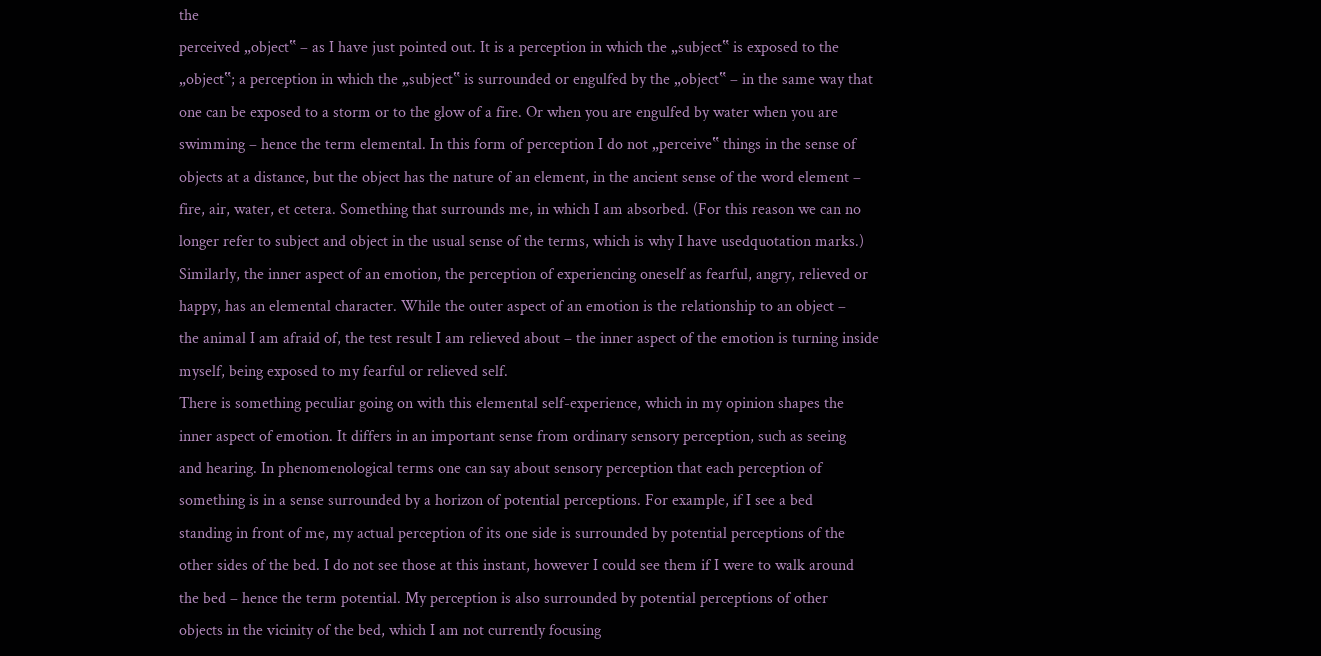the
perceived „object‟ – as I have just pointed out. It is a perception in which the „subject‟ is exposed to the
„object‟; a perception in which the „subject‟ is surrounded or engulfed by the „object‟ – in the same way that
one can be exposed to a storm or to the glow of a fire. Or when you are engulfed by water when you are
swimming – hence the term elemental. In this form of perception I do not „perceive‟ things in the sense of
objects at a distance, but the object has the nature of an element, in the ancient sense of the word element –
fire, air, water, et cetera. Something that surrounds me, in which I am absorbed. (For this reason we can no
longer refer to subject and object in the usual sense of the terms, which is why I have usedquotation marks.)
Similarly, the inner aspect of an emotion, the perception of experiencing oneself as fearful, angry, relieved or
happy, has an elemental character. While the outer aspect of an emotion is the relationship to an object –
the animal I am afraid of, the test result I am relieved about – the inner aspect of the emotion is turning inside
myself, being exposed to my fearful or relieved self.
There is something peculiar going on with this elemental self-experience, which in my opinion shapes the
inner aspect of emotion. It differs in an important sense from ordinary sensory perception, such as seeing
and hearing. In phenomenological terms one can say about sensory perception that each perception of
something is in a sense surrounded by a horizon of potential perceptions. For example, if I see a bed
standing in front of me, my actual perception of its one side is surrounded by potential perceptions of the
other sides of the bed. I do not see those at this instant, however I could see them if I were to walk around
the bed – hence the term potential. My perception is also surrounded by potential perceptions of other
objects in the vicinity of the bed, which I am not currently focusing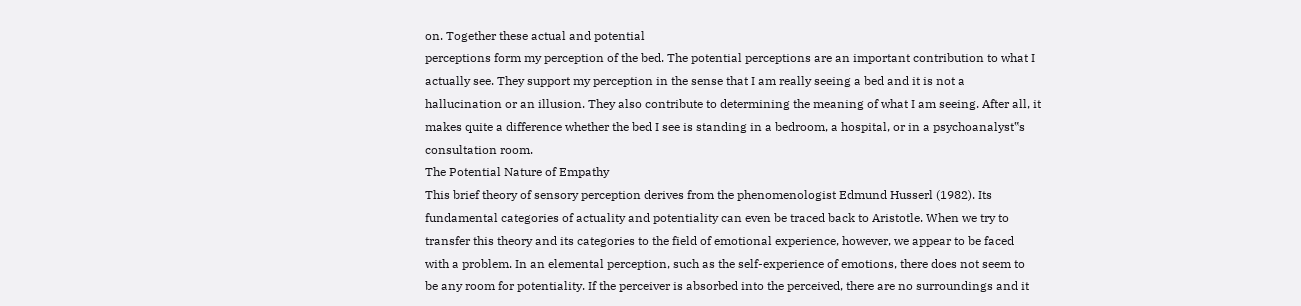on. Together these actual and potential
perceptions form my perception of the bed. The potential perceptions are an important contribution to what I
actually see. They support my perception in the sense that I am really seeing a bed and it is not a
hallucination or an illusion. They also contribute to determining the meaning of what I am seeing. After all, it
makes quite a difference whether the bed I see is standing in a bedroom, a hospital, or in a psychoanalyst‟s
consultation room.
The Potential Nature of Empathy
This brief theory of sensory perception derives from the phenomenologist Edmund Husserl (1982). Its
fundamental categories of actuality and potentiality can even be traced back to Aristotle. When we try to
transfer this theory and its categories to the field of emotional experience, however, we appear to be faced
with a problem. In an elemental perception, such as the self-experience of emotions, there does not seem to
be any room for potentiality. If the perceiver is absorbed into the perceived, there are no surroundings and it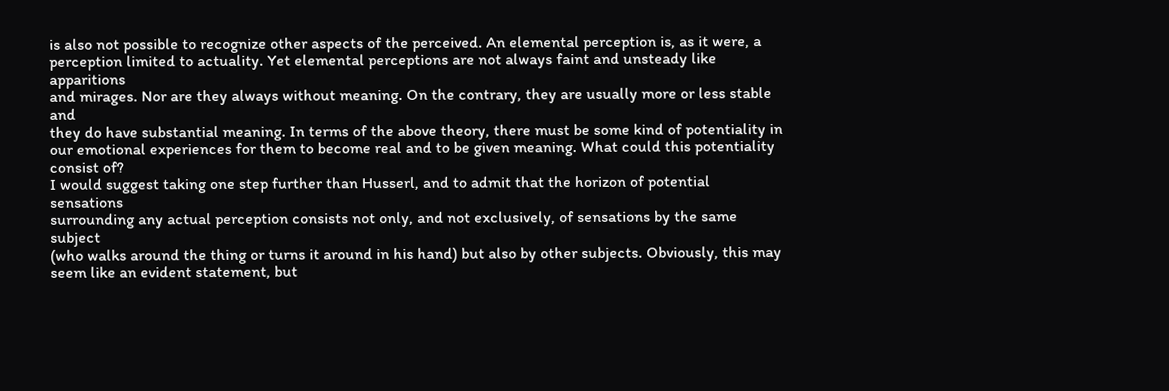is also not possible to recognize other aspects of the perceived. An elemental perception is, as it were, a
perception limited to actuality. Yet elemental perceptions are not always faint and unsteady like apparitions
and mirages. Nor are they always without meaning. On the contrary, they are usually more or less stable and
they do have substantial meaning. In terms of the above theory, there must be some kind of potentiality in
our emotional experiences for them to become real and to be given meaning. What could this potentiality
consist of?
I would suggest taking one step further than Husserl, and to admit that the horizon of potential sensations
surrounding any actual perception consists not only, and not exclusively, of sensations by the same subject
(who walks around the thing or turns it around in his hand) but also by other subjects. Obviously, this may
seem like an evident statement, but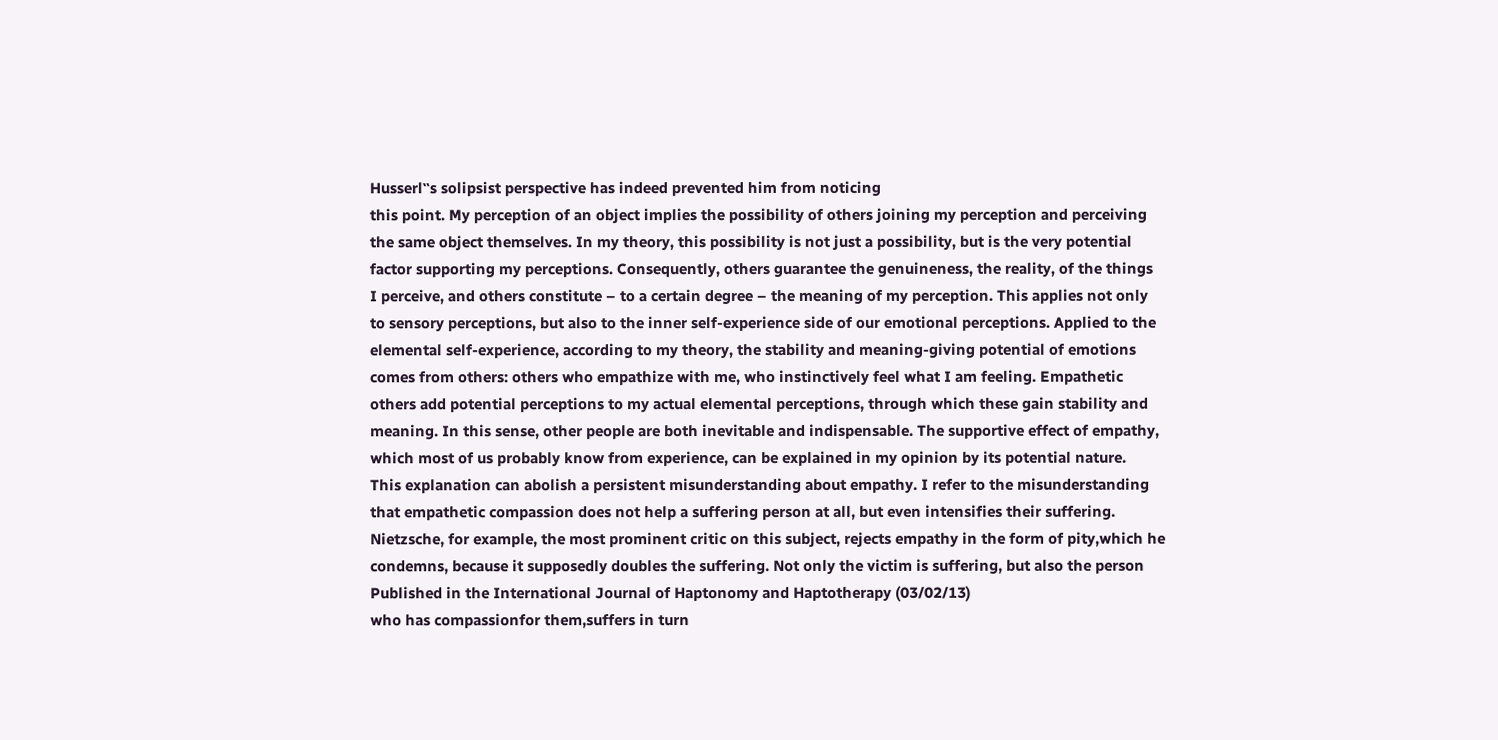Husserl‟s solipsist perspective has indeed prevented him from noticing
this point. My perception of an object implies the possibility of others joining my perception and perceiving
the same object themselves. In my theory, this possibility is not just a possibility, but is the very potential
factor supporting my perceptions. Consequently, others guarantee the genuineness, the reality, of the things
I perceive, and others constitute – to a certain degree – the meaning of my perception. This applies not only
to sensory perceptions, but also to the inner self-experience side of our emotional perceptions. Applied to the
elemental self-experience, according to my theory, the stability and meaning-giving potential of emotions
comes from others: others who empathize with me, who instinctively feel what I am feeling. Empathetic
others add potential perceptions to my actual elemental perceptions, through which these gain stability and
meaning. In this sense, other people are both inevitable and indispensable. The supportive effect of empathy,
which most of us probably know from experience, can be explained in my opinion by its potential nature.
This explanation can abolish a persistent misunderstanding about empathy. I refer to the misunderstanding
that empathetic compassion does not help a suffering person at all, but even intensifies their suffering.
Nietzsche, for example, the most prominent critic on this subject, rejects empathy in the form of pity,which he
condemns, because it supposedly doubles the suffering. Not only the victim is suffering, but also the person
Published in the International Journal of Haptonomy and Haptotherapy (03/02/13)
who has compassionfor them,suffers in turn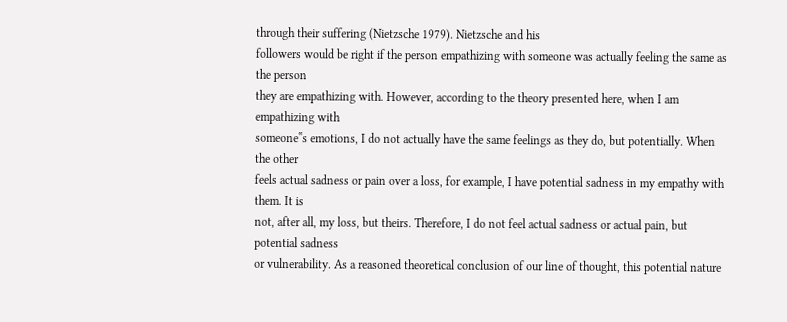through their suffering (Nietzsche 1979). Nietzsche and his
followers would be right if the person empathizing with someone was actually feeling the same as the person
they are empathizing with. However, according to the theory presented here, when I am empathizing with
someone‟s emotions, I do not actually have the same feelings as they do, but potentially. When the other
feels actual sadness or pain over a loss, for example, I have potential sadness in my empathy with them. It is
not, after all, my loss, but theirs. Therefore, I do not feel actual sadness or actual pain, but potential sadness
or vulnerability. As a reasoned theoretical conclusion of our line of thought, this potential nature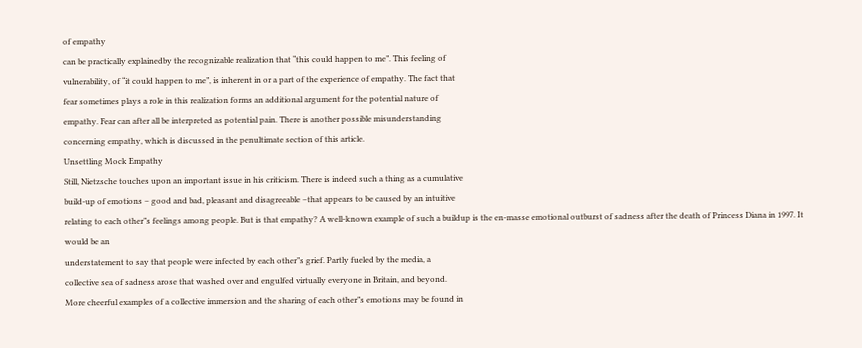of empathy
can be practically explainedby the recognizable realization that “this could happen to me”. This feeling of
vulnerability, of “it could happen to me”, is inherent in or a part of the experience of empathy. The fact that
fear sometimes plays a role in this realization forms an additional argument for the potential nature of
empathy. Fear can after all be interpreted as potential pain. There is another possible misunderstanding
concerning empathy, which is discussed in the penultimate section of this article.
Unsettling Mock Empathy
Still, Nietzsche touches upon an important issue in his criticism. There is indeed such a thing as a cumulative
build-up of emotions – good and bad, pleasant and disagreeable –that appears to be caused by an intuitive
relating to each other‟s feelings among people. But is that empathy? A well-known example of such a buildup is the en-masse emotional outburst of sadness after the death of Princess Diana in 1997. It would be an
understatement to say that people were infected by each other‟s grief. Partly fueled by the media, a
collective sea of sadness arose that washed over and engulfed virtually everyone in Britain, and beyond.
More cheerful examples of a collective immersion and the sharing of each other‟s emotions may be found in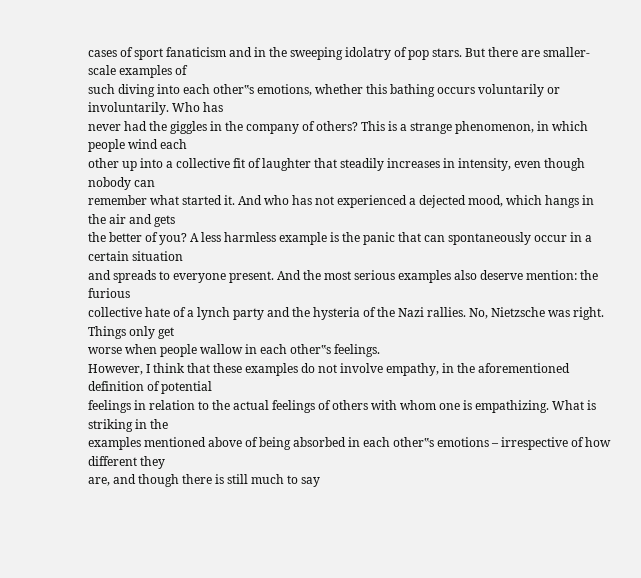cases of sport fanaticism and in the sweeping idolatry of pop stars. But there are smaller-scale examples of
such diving into each other‟s emotions, whether this bathing occurs voluntarily or involuntarily. Who has
never had the giggles in the company of others? This is a strange phenomenon, in which people wind each
other up into a collective fit of laughter that steadily increases in intensity, even though nobody can
remember what started it. And who has not experienced a dejected mood, which hangs in the air and gets
the better of you? A less harmless example is the panic that can spontaneously occur in a certain situation
and spreads to everyone present. And the most serious examples also deserve mention: the furious
collective hate of a lynch party and the hysteria of the Nazi rallies. No, Nietzsche was right. Things only get
worse when people wallow in each other‟s feelings.
However, I think that these examples do not involve empathy, in the aforementioned definition of potential
feelings in relation to the actual feelings of others with whom one is empathizing. What is striking in the
examples mentioned above of being absorbed in each other‟s emotions – irrespective of how different they
are, and though there is still much to say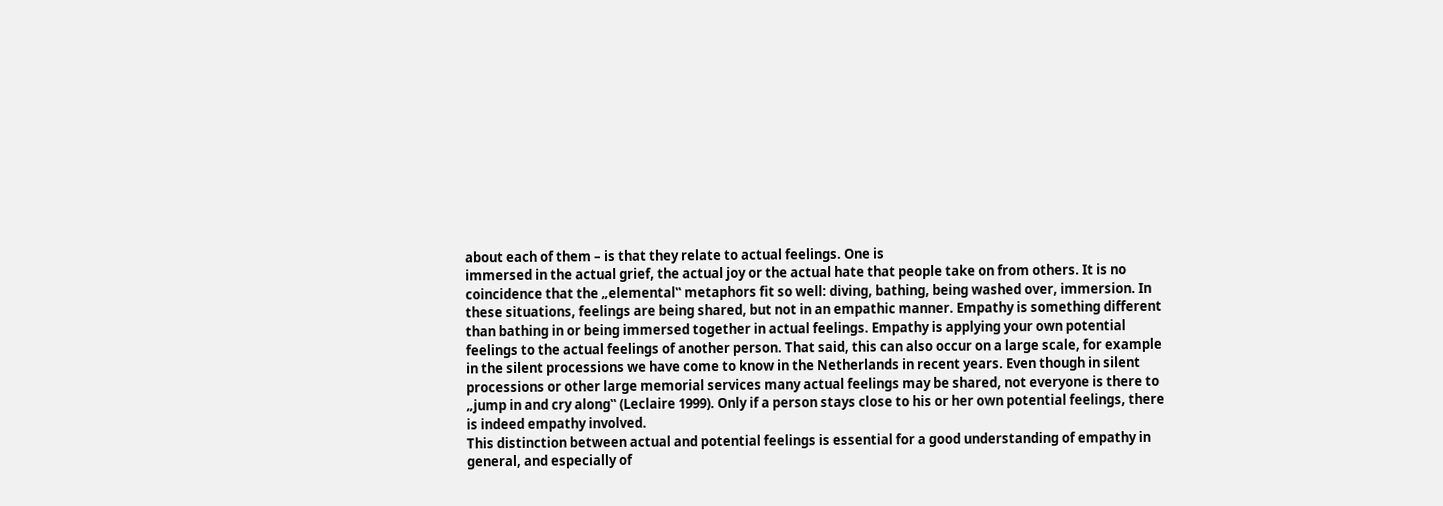about each of them – is that they relate to actual feelings. One is
immersed in the actual grief, the actual joy or the actual hate that people take on from others. It is no
coincidence that the „elemental‟ metaphors fit so well: diving, bathing, being washed over, immersion. In
these situations, feelings are being shared, but not in an empathic manner. Empathy is something different
than bathing in or being immersed together in actual feelings. Empathy is applying your own potential
feelings to the actual feelings of another person. That said, this can also occur on a large scale, for example
in the silent processions we have come to know in the Netherlands in recent years. Even though in silent
processions or other large memorial services many actual feelings may be shared, not everyone is there to
„jump in and cry along‟ (Leclaire 1999). Only if a person stays close to his or her own potential feelings, there
is indeed empathy involved.
This distinction between actual and potential feelings is essential for a good understanding of empathy in
general, and especially of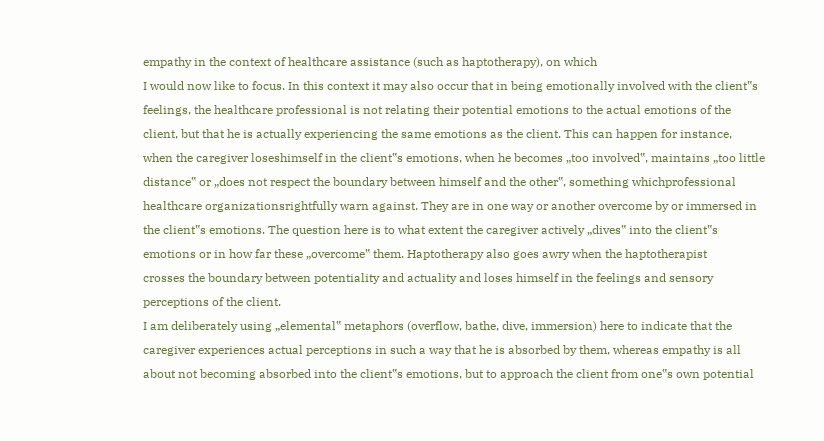empathy in the context of healthcare assistance (such as haptotherapy), on which
I would now like to focus. In this context it may also occur that in being emotionally involved with the client‟s
feelings, the healthcare professional is not relating their potential emotions to the actual emotions of the
client, but that he is actually experiencing the same emotions as the client. This can happen for instance,
when the caregiver loseshimself in the client‟s emotions, when he becomes „too involved‟, maintains „too little
distance‟ or „does not respect the boundary between himself and the other‟, something whichprofessional
healthcare organizationsrightfully warn against. They are in one way or another overcome by or immersed in
the client‟s emotions. The question here is to what extent the caregiver actively „dives‟ into the client‟s
emotions or in how far these „overcome‟ them. Haptotherapy also goes awry when the haptotherapist
crosses the boundary between potentiality and actuality and loses himself in the feelings and sensory
perceptions of the client.
I am deliberately using „elemental‟ metaphors (overflow, bathe, dive, immersion) here to indicate that the
caregiver experiences actual perceptions in such a way that he is absorbed by them, whereas empathy is all
about not becoming absorbed into the client‟s emotions, but to approach the client from one‟s own potential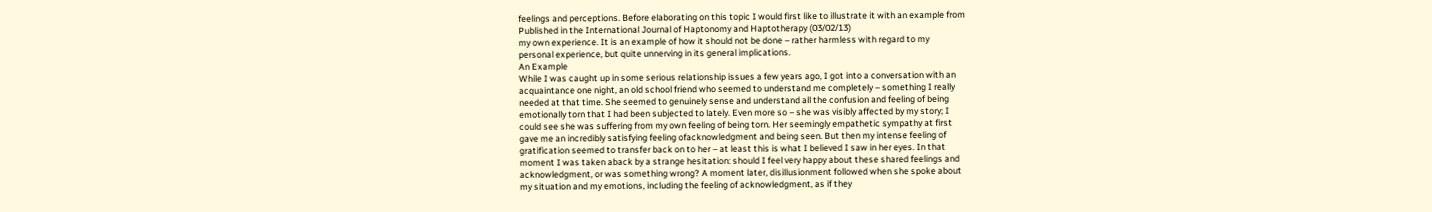feelings and perceptions. Before elaborating on this topic I would first like to illustrate it with an example from
Published in the International Journal of Haptonomy and Haptotherapy (03/02/13)
my own experience. It is an example of how it should not be done – rather harmless with regard to my
personal experience, but quite unnerving in its general implications.
An Example
While I was caught up in some serious relationship issues a few years ago, I got into a conversation with an
acquaintance one night, an old school friend who seemed to understand me completely – something I really
needed at that time. She seemed to genuinely sense and understand all the confusion and feeling of being
emotionally torn that I had been subjected to lately. Even more so – she was visibly affected by my story; I
could see she was suffering from my own feeling of being torn. Her seemingly empathetic sympathy at first
gave me an incredibly satisfying feeling ofacknowledgment and being seen. But then my intense feeling of
gratification seemed to transfer back on to her – at least this is what I believed I saw in her eyes. In that
moment I was taken aback by a strange hesitation: should I feel very happy about these shared feelings and
acknowledgment, or was something wrong? A moment later, disillusionment followed when she spoke about
my situation and my emotions, including the feeling of acknowledgment, as if they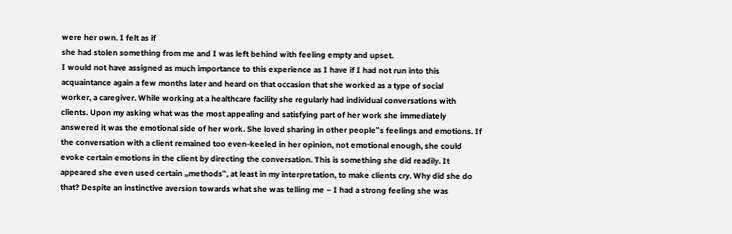were her own. I felt as if
she had stolen something from me and I was left behind with feeling empty and upset.
I would not have assigned as much importance to this experience as I have if I had not run into this
acquaintance again a few months later and heard on that occasion that she worked as a type of social
worker, a caregiver. While working at a healthcare facility she regularly had individual conversations with
clients. Upon my asking what was the most appealing and satisfying part of her work she immediately
answered it was the emotional side of her work. She loved sharing in other people‟s feelings and emotions. If
the conversation with a client remained too even-keeled in her opinion, not emotional enough, she could
evoke certain emotions in the client by directing the conversation. This is something she did readily. It
appeared she even used certain „methods‟, at least in my interpretation, to make clients cry. Why did she do
that? Despite an instinctive aversion towards what she was telling me – I had a strong feeling she was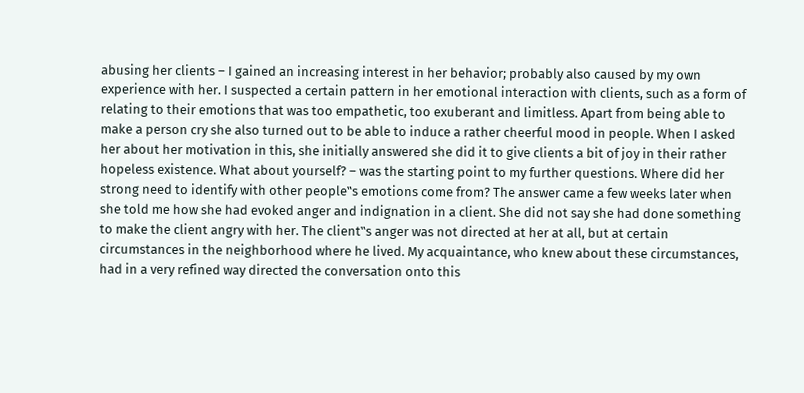abusing her clients – I gained an increasing interest in her behavior; probably also caused by my own
experience with her. I suspected a certain pattern in her emotional interaction with clients, such as a form of
relating to their emotions that was too empathetic, too exuberant and limitless. Apart from being able to
make a person cry she also turned out to be able to induce a rather cheerful mood in people. When I asked
her about her motivation in this, she initially answered she did it to give clients a bit of joy in their rather
hopeless existence. What about yourself? – was the starting point to my further questions. Where did her
strong need to identify with other people‟s emotions come from? The answer came a few weeks later when
she told me how she had evoked anger and indignation in a client. She did not say she had done something
to make the client angry with her. The client‟s anger was not directed at her at all, but at certain
circumstances in the neighborhood where he lived. My acquaintance, who knew about these circumstances,
had in a very refined way directed the conversation onto this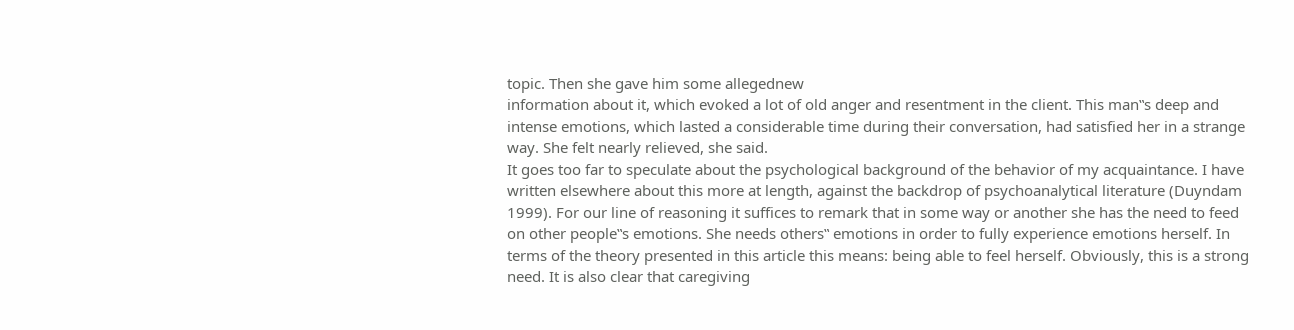topic. Then she gave him some allegednew
information about it, which evoked a lot of old anger and resentment in the client. This man‟s deep and
intense emotions, which lasted a considerable time during their conversation, had satisfied her in a strange
way. She felt nearly relieved, she said.
It goes too far to speculate about the psychological background of the behavior of my acquaintance. I have
written elsewhere about this more at length, against the backdrop of psychoanalytical literature (Duyndam
1999). For our line of reasoning it suffices to remark that in some way or another she has the need to feed
on other people‟s emotions. She needs others‟ emotions in order to fully experience emotions herself. In
terms of the theory presented in this article this means: being able to feel herself. Obviously, this is a strong
need. It is also clear that caregiving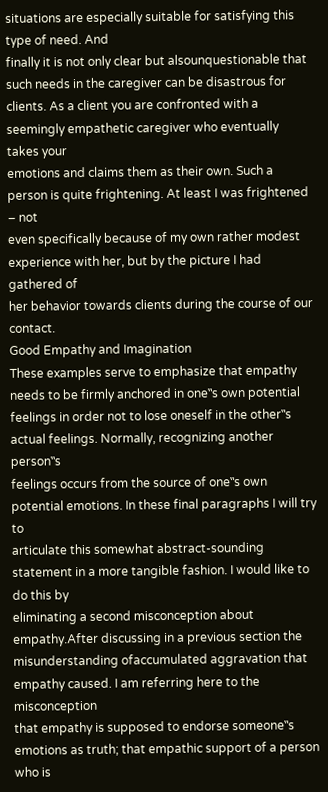situations are especially suitable for satisfying this type of need. And
finally it is not only clear but alsounquestionable that such needs in the caregiver can be disastrous for
clients. As a client you are confronted with a seemingly empathetic caregiver who eventually takes your
emotions and claims them as their own. Such a person is quite frightening. At least I was frightened – not
even specifically because of my own rather modest experience with her, but by the picture I had gathered of
her behavior towards clients during the course of our contact.
Good Empathy and Imagination
These examples serve to emphasize that empathy needs to be firmly anchored in one‟s own potential
feelings in order not to lose oneself in the other‟s actual feelings. Normally, recognizing another person‟s
feelings occurs from the source of one‟s own potential emotions. In these final paragraphs I will try to
articulate this somewhat abstract-sounding statement in a more tangible fashion. I would like to do this by
eliminating a second misconception about empathy.After discussing in a previous section the
misunderstanding ofaccumulated aggravation that empathy caused. I am referring here to the misconception
that empathy is supposed to endorse someone‟s emotions as truth; that empathic support of a person who is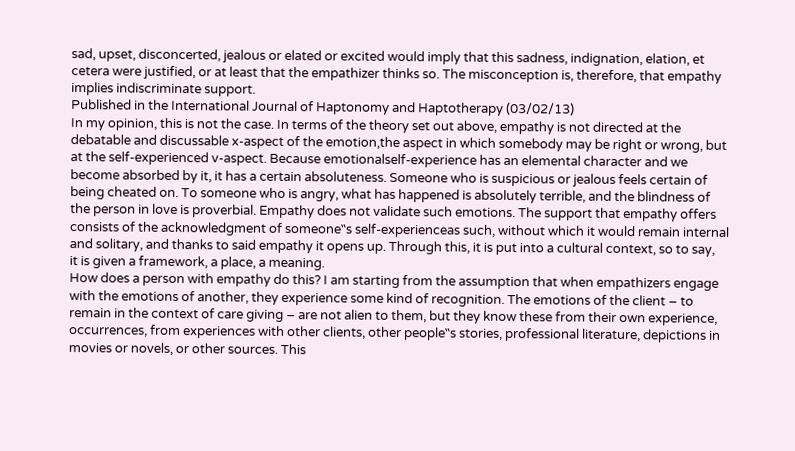sad, upset, disconcerted, jealous or elated or excited would imply that this sadness, indignation, elation, et
cetera were justified, or at least that the empathizer thinks so. The misconception is, therefore, that empathy
implies indiscriminate support.
Published in the International Journal of Haptonomy and Haptotherapy (03/02/13)
In my opinion, this is not the case. In terms of the theory set out above, empathy is not directed at the
debatable and discussable x-aspect of the emotion,the aspect in which somebody may be right or wrong, but
at the self-experienced v-aspect. Because emotionalself-experience has an elemental character and we
become absorbed by it, it has a certain absoluteness. Someone who is suspicious or jealous feels certain of
being cheated on. To someone who is angry, what has happened is absolutely terrible, and the blindness of
the person in love is proverbial. Empathy does not validate such emotions. The support that empathy offers
consists of the acknowledgment of someone‟s self-experienceas such, without which it would remain internal
and solitary, and thanks to said empathy it opens up. Through this, it is put into a cultural context, so to say,
it is given a framework, a place, a meaning.
How does a person with empathy do this? I am starting from the assumption that when empathizers engage
with the emotions of another, they experience some kind of recognition. The emotions of the client – to
remain in the context of care giving – are not alien to them, but they know these from their own experience,
occurrences, from experiences with other clients, other people‟s stories, professional literature, depictions in
movies or novels, or other sources. This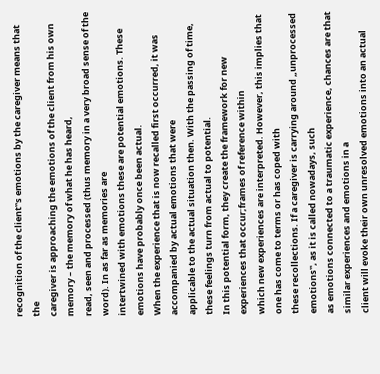recognition of the client‟s emotions by the caregiver means that the
caregiver is approaching the emotions of the client from his own memory – the memory of what he has heard,
read, seen and processed (thus memory in a very broad sense of the word). In as far as memories are
intertwined with emotions these are potential emotions. These emotions have probably once been actual.
When the experience that is now recalled first occurred, it was accompanied by actual emotions that were
applicable to the actual situation then. With the passing of time, these feelings turn from actual to potential.
In this potential form, they create the framework for new experiences that occur;frames of reference within
which new experiences are interpreted. However, this implies that one has come to terms or has coped with
these recollections. If a caregiver is carrying around „unprocessed emotions‟, as it is called nowadays, such
as emotions connected to a traumatic experience, chances are that similar experiences and emotions in a
client will evoke their own unresolved emotions into an actual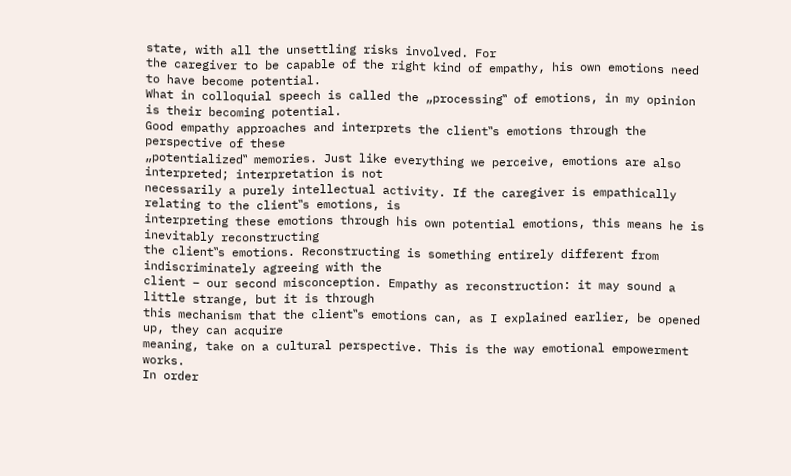state, with all the unsettling risks involved. For
the caregiver to be capable of the right kind of empathy, his own emotions need to have become potential.
What in colloquial speech is called the „processing‟ of emotions, in my opinion is their becoming potential.
Good empathy approaches and interprets the client‟s emotions through the perspective of these
„potentialized‟ memories. Just like everything we perceive, emotions are also interpreted; interpretation is not
necessarily a purely intellectual activity. If the caregiver is empathically relating to the client‟s emotions, is
interpreting these emotions through his own potential emotions, this means he is inevitably reconstructing
the client‟s emotions. Reconstructing is something entirely different from indiscriminately agreeing with the
client – our second misconception. Empathy as reconstruction: it may sound a little strange, but it is through
this mechanism that the client‟s emotions can, as I explained earlier, be opened up, they can acquire
meaning, take on a cultural perspective. This is the way emotional empowerment works.
In order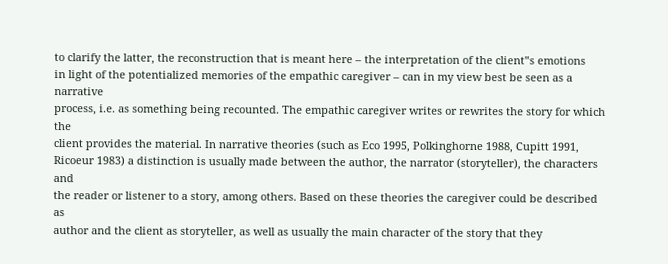to clarify the latter, the reconstruction that is meant here – the interpretation of the client‟s emotions
in light of the potentialized memories of the empathic caregiver – can in my view best be seen as a narrative
process, i.e. as something being recounted. The empathic caregiver writes or rewrites the story for which the
client provides the material. In narrative theories (such as Eco 1995, Polkinghorne 1988, Cupitt 1991,
Ricoeur 1983) a distinction is usually made between the author, the narrator (storyteller), the characters and
the reader or listener to a story, among others. Based on these theories the caregiver could be described as
author and the client as storyteller, as well as usually the main character of the story that they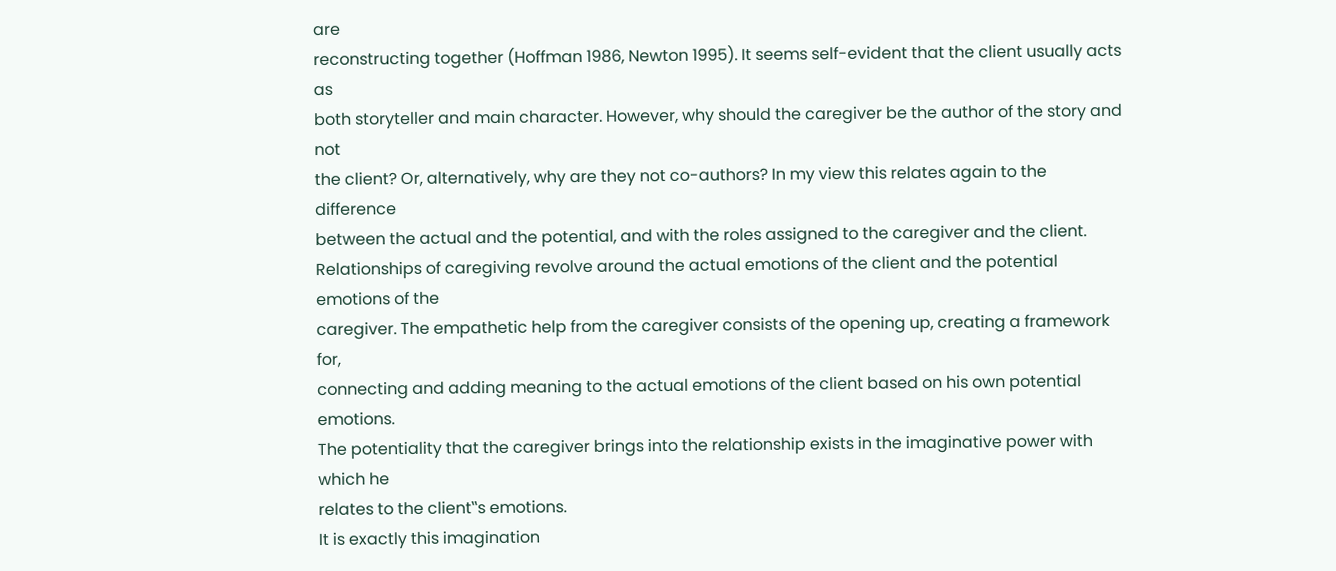are
reconstructing together (Hoffman 1986, Newton 1995). It seems self-evident that the client usually acts as
both storyteller and main character. However, why should the caregiver be the author of the story and not
the client? Or, alternatively, why are they not co-authors? In my view this relates again to the difference
between the actual and the potential, and with the roles assigned to the caregiver and the client.
Relationships of caregiving revolve around the actual emotions of the client and the potential emotions of the
caregiver. The empathetic help from the caregiver consists of the opening up, creating a framework for,
connecting and adding meaning to the actual emotions of the client based on his own potential emotions.
The potentiality that the caregiver brings into the relationship exists in the imaginative power with which he
relates to the client‟s emotions.
It is exactly this imagination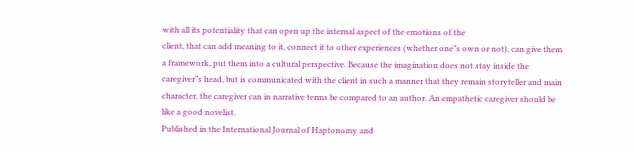with all its potentiality that can open up the internal aspect of the emotions of the
client, that can add meaning to it, connect it to other experiences (whether one‟s own or not), can give them
a framework, put them into a cultural perspective. Because the imagination does not stay inside the
caregiver‟s head, but is communicated with the client in such a manner that they remain storyteller and main
character, the caregiver can in narrative terms be compared to an author. An empathetic caregiver should be
like a good novelist.
Published in the International Journal of Haptonomy and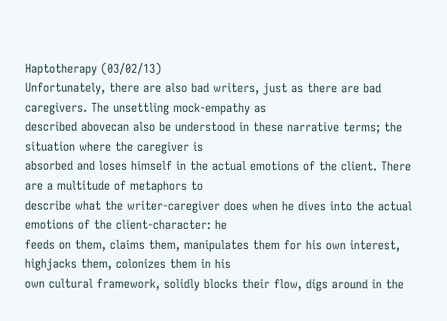Haptotherapy (03/02/13)
Unfortunately, there are also bad writers, just as there are bad caregivers. The unsettling mock-empathy as
described abovecan also be understood in these narrative terms; the situation where the caregiver is
absorbed and loses himself in the actual emotions of the client. There are a multitude of metaphors to
describe what the writer-caregiver does when he dives into the actual emotions of the client-character: he
feeds on them, claims them, manipulates them for his own interest, highjacks them, colonizes them in his
own cultural framework, solidly blocks their flow, digs around in the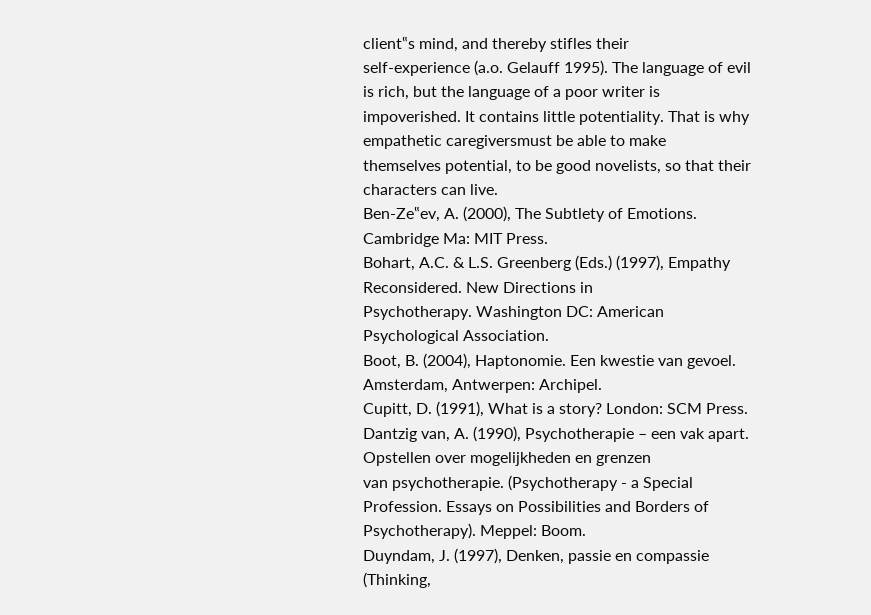client‟s mind, and thereby stifles their
self-experience (a.o. Gelauff 1995). The language of evil is rich, but the language of a poor writer is
impoverished. It contains little potentiality. That is why empathetic caregiversmust be able to make
themselves potential, to be good novelists, so that their characters can live.
Ben-Ze‟ev, A. (2000), The Subtlety of Emotions. Cambridge Ma: MIT Press.
Bohart, A.C. & L.S. Greenberg (Eds.) (1997), Empathy Reconsidered. New Directions in
Psychotherapy. Washington DC: American Psychological Association.
Boot, B. (2004), Haptonomie. Een kwestie van gevoel. Amsterdam, Antwerpen: Archipel.
Cupitt, D. (1991), What is a story? London: SCM Press.
Dantzig van, A. (1990), Psychotherapie – een vak apart. Opstellen over mogelijkheden en grenzen
van psychotherapie. (Psychotherapy - a Special Profession. Essays on Possibilities and Borders of
Psychotherapy). Meppel: Boom.
Duyndam, J. (1997), Denken, passie en compassie (Thinking,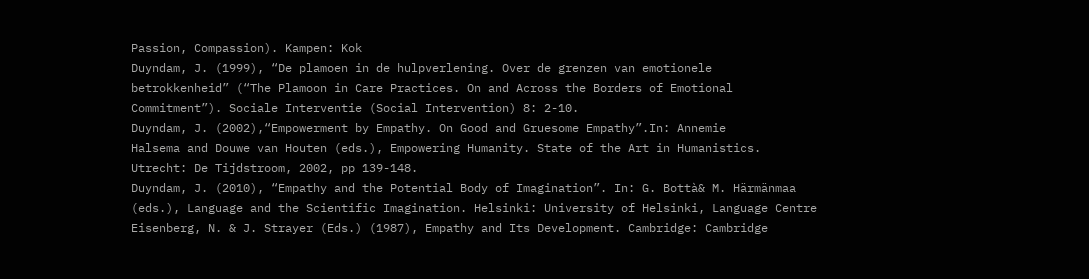Passion, Compassion). Kampen: Kok
Duyndam, J. (1999), “De plamoen in de hulpverlening. Over de grenzen van emotionele
betrokkenheid” (“The Plamoon in Care Practices. On and Across the Borders of Emotional
Commitment”). Sociale Interventie (Social Intervention) 8: 2-10.
Duyndam, J. (2002),“Empowerment by Empathy. On Good and Gruesome Empathy”.In: Annemie
Halsema and Douwe van Houten (eds.), Empowering Humanity. State of the Art in Humanistics.
Utrecht: De Tijdstroom, 2002, pp 139-148.
Duyndam, J. (2010), “Empathy and the Potential Body of Imagination”. In: G. Bottà& M. Härmänmaa
(eds.), Language and the Scientific Imagination. Helsinki: University of Helsinki, Language Centre
Eisenberg, N. & J. Strayer (Eds.) (1987), Empathy and Its Development. Cambridge: Cambridge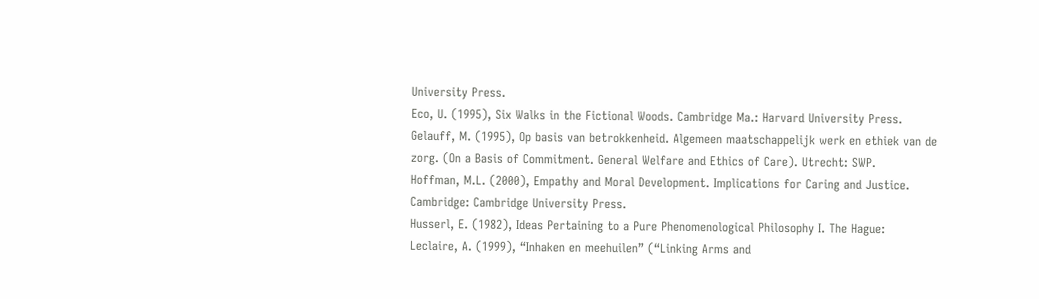University Press.
Eco, U. (1995), Six Walks in the Fictional Woods. Cambridge Ma.: Harvard University Press.
Gelauff, M. (1995), Op basis van betrokkenheid. Algemeen maatschappelijk werk en ethiek van de
zorg. (On a Basis of Commitment. General Welfare and Ethics of Care). Utrecht: SWP.
Hoffman, M.L. (2000), Empathy and Moral Development. Implications for Caring and Justice.
Cambridge: Cambridge University Press.
Husserl, E. (1982), Ideas Pertaining to a Pure Phenomenological Philosophy I. The Hague:
Leclaire, A. (1999), “Inhaken en meehuilen” (“Linking Arms and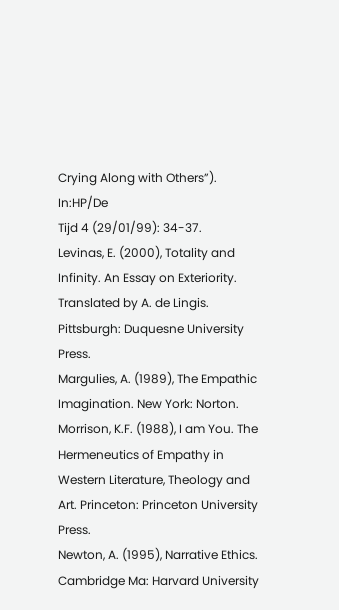Crying Along with Others”). In:HP/De
Tijd 4 (29/01/99): 34-37.
Levinas, E. (2000), Totality and Infinity. An Essay on Exteriority. Translated by A. de Lingis.
Pittsburgh: Duquesne University Press.
Margulies, A. (1989), The Empathic Imagination. New York: Norton.
Morrison, K.F. (1988), I am You. The Hermeneutics of Empathy in Western Literature, Theology and
Art. Princeton: Princeton University Press.
Newton, A. (1995), Narrative Ethics. Cambridge Ma: Harvard University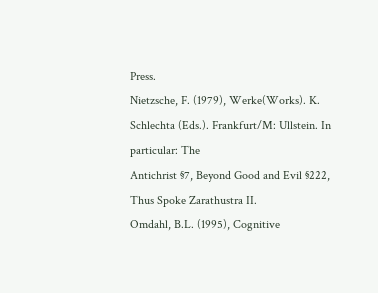Press.
Nietzsche, F. (1979), Werke(Works). K. Schlechta (Eds.). Frankfurt/M: Ullstein. In particular: The
Antichrist §7, Beyond Good and Evil §222, Thus Spoke Zarathustra II.
Omdahl, B.L. (1995), Cognitive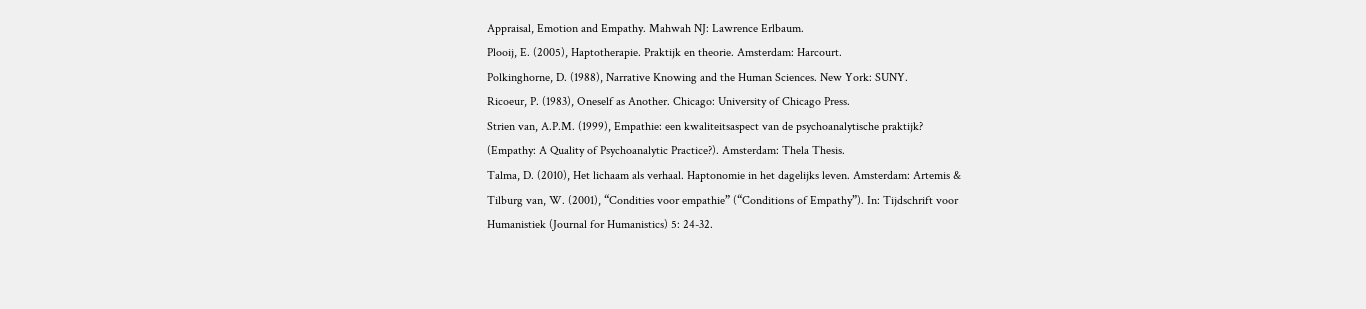Appraisal, Emotion and Empathy. Mahwah NJ: Lawrence Erlbaum.
Plooij, E. (2005), Haptotherapie. Praktijk en theorie. Amsterdam: Harcourt.
Polkinghorne, D. (1988), Narrative Knowing and the Human Sciences. New York: SUNY.
Ricoeur, P. (1983), Oneself as Another. Chicago: University of Chicago Press.
Strien van, A.P.M. (1999), Empathie: een kwaliteitsaspect van de psychoanalytische praktijk?
(Empathy: A Quality of Psychoanalytic Practice?). Amsterdam: Thela Thesis.
Talma, D. (2010), Het lichaam als verhaal. Haptonomie in het dagelijks leven. Amsterdam: Artemis &
Tilburg van, W. (2001), “Condities voor empathie” (“Conditions of Empathy”). In: Tijdschrift voor
Humanistiek (Journal for Humanistics) 5: 24-32.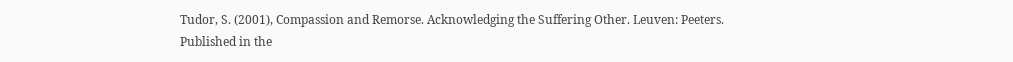Tudor, S. (2001), Compassion and Remorse. Acknowledging the Suffering Other. Leuven: Peeters.
Published in the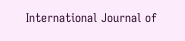International Journal of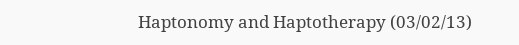Haptonomy and Haptotherapy (03/02/13)